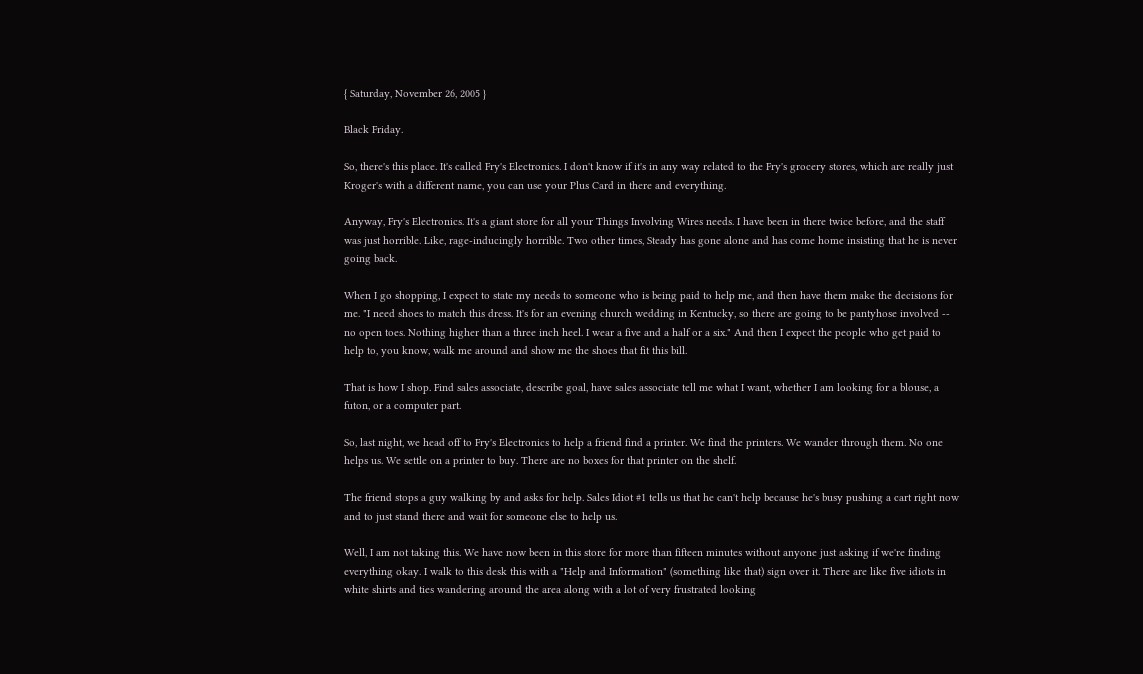{ Saturday, November 26, 2005 }

Black Friday.

So, there's this place. It's called Fry's Electronics. I don't know if it's in any way related to the Fry's grocery stores, which are really just Kroger's with a different name, you can use your Plus Card in there and everything.

Anyway, Fry's Electronics. It's a giant store for all your Things Involving Wires needs. I have been in there twice before, and the staff was just horrible. Like, rage-inducingly horrible. Two other times, Steady has gone alone and has come home insisting that he is never going back.

When I go shopping, I expect to state my needs to someone who is being paid to help me, and then have them make the decisions for me. "I need shoes to match this dress. It's for an evening church wedding in Kentucky, so there are going to be pantyhose involved -- no open toes. Nothing higher than a three inch heel. I wear a five and a half or a six." And then I expect the people who get paid to help to, you know, walk me around and show me the shoes that fit this bill.

That is how I shop. Find sales associate, describe goal, have sales associate tell me what I want, whether I am looking for a blouse, a futon, or a computer part.

So, last night, we head off to Fry's Electronics to help a friend find a printer. We find the printers. We wander through them. No one helps us. We settle on a printer to buy. There are no boxes for that printer on the shelf.

The friend stops a guy walking by and asks for help. Sales Idiot #1 tells us that he can't help because he's busy pushing a cart right now and to just stand there and wait for someone else to help us.

Well, I am not taking this. We have now been in this store for more than fifteen minutes without anyone just asking if we're finding everything okay. I walk to this desk this with a "Help and Information" (something like that) sign over it. There are like five idiots in white shirts and ties wandering around the area along with a lot of very frustrated looking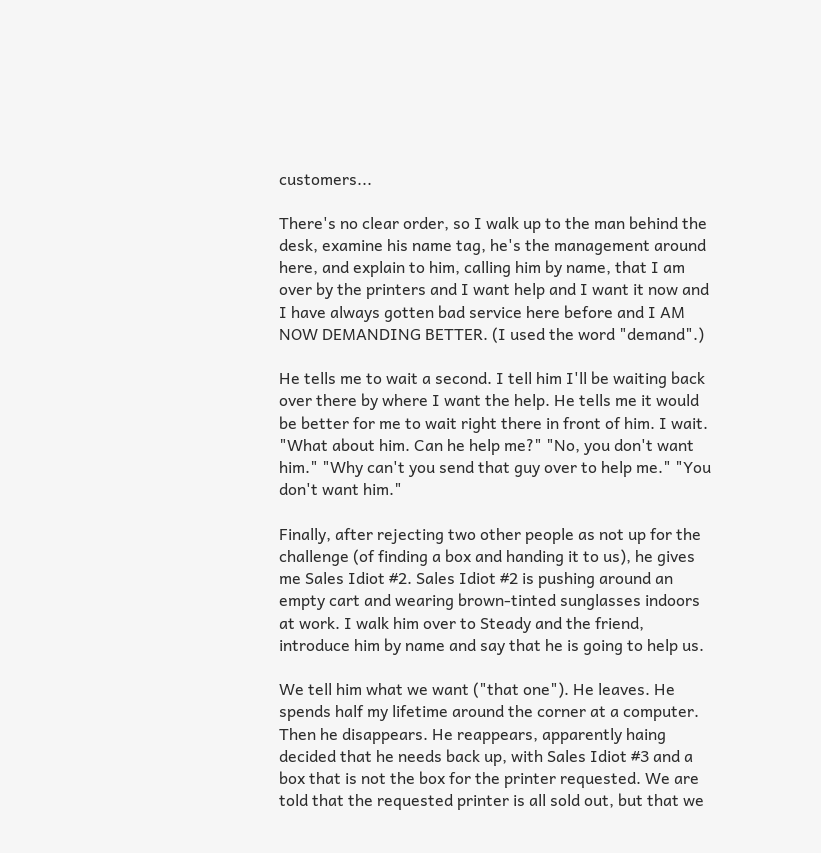customers...

There's no clear order, so I walk up to the man behind the desk, examine his name tag, he's the management around here, and explain to him, calling him by name, that I am over by the printers and I want help and I want it now and I have always gotten bad service here before and I AM NOW DEMANDING BETTER. (I used the word "demand".)

He tells me to wait a second. I tell him I'll be waiting back over there by where I want the help. He tells me it would be better for me to wait right there in front of him. I wait. "What about him. Can he help me?" "No, you don't want him." "Why can't you send that guy over to help me." "You don't want him."

Finally, after rejecting two other people as not up for the challenge (of finding a box and handing it to us), he gives me Sales Idiot #2. Sales Idiot #2 is pushing around an empty cart and wearing brown-tinted sunglasses indoors at work. I walk him over to Steady and the friend, introduce him by name and say that he is going to help us.

We tell him what we want ("that one"). He leaves. He spends half my lifetime around the corner at a computer. Then he disappears. He reappears, apparently haing decided that he needs back up, with Sales Idiot #3 and a box that is not the box for the printer requested. We are told that the requested printer is all sold out, but that we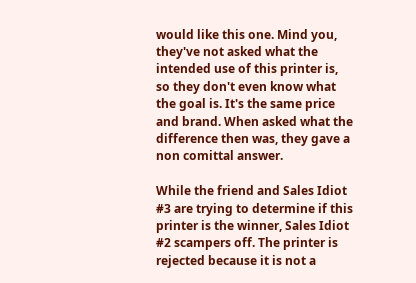would like this one. Mind you, they've not asked what the intended use of this printer is, so they don't even know what the goal is. It's the same price and brand. When asked what the difference then was, they gave a non comittal answer.

While the friend and Sales Idiot #3 are trying to determine if this printer is the winner, Sales Idiot #2 scampers off. The printer is rejected because it is not a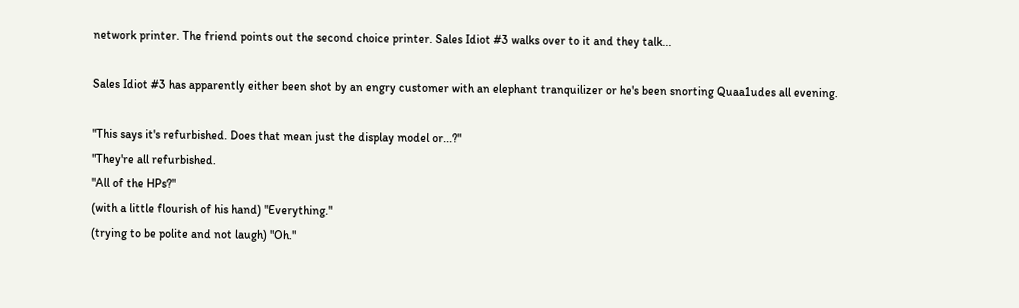network printer. The friend points out the second choice printer. Sales Idiot #3 walks over to it and they talk...

Sales Idiot #3 has apparently either been shot by an engry customer with an elephant tranquilizer or he's been snorting Quaa1udes all evening.

"This says it's refurbished. Does that mean just the display model or...?"
"They're all refurbished.
"All of the HPs?"
(with a little flourish of his hand) "Everything."
(trying to be polite and not laugh) "Oh."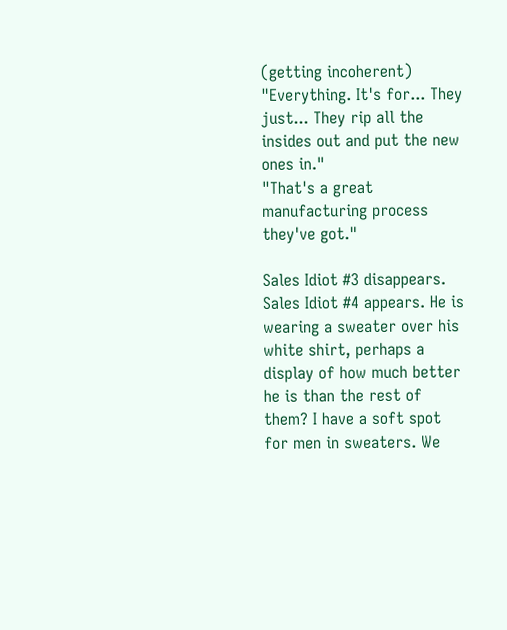(getting incoherent) "Everything. It's for... They just... They rip all the insides out and put the new ones in."
"That's a great manufacturing process they've got."

Sales Idiot #3 disappears. Sales Idiot #4 appears. He is wearing a sweater over his white shirt, perhaps a display of how much better he is than the rest of them? I have a soft spot for men in sweaters. We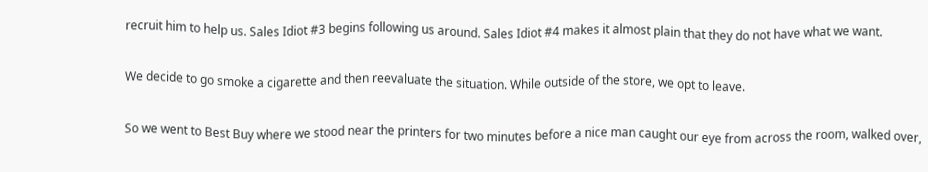recruit him to help us. Sales Idiot #3 begins following us around. Sales Idiot #4 makes it almost plain that they do not have what we want.

We decide to go smoke a cigarette and then reevaluate the situation. While outside of the store, we opt to leave.

So we went to Best Buy where we stood near the printers for two minutes before a nice man caught our eye from across the room, walked over,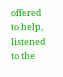offered to help, listened to the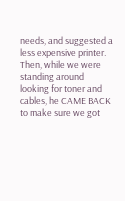needs, and suggested a less expensive printer. Then, while we were standing around looking for toner and cables, he CAME BACK to make sure we got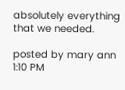absolutely everything that we needed.

posted by mary ann 1:10 PM